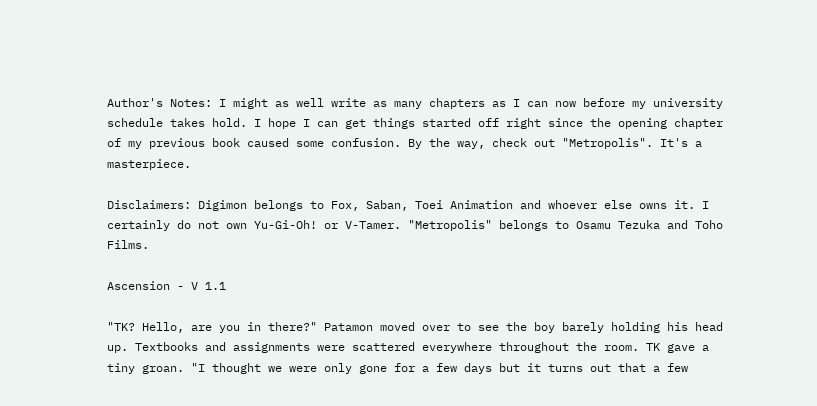Author's Notes: I might as well write as many chapters as I can now before my university schedule takes hold. I hope I can get things started off right since the opening chapter of my previous book caused some confusion. By the way, check out "Metropolis". It's a masterpiece.

Disclaimers: Digimon belongs to Fox, Saban, Toei Animation and whoever else owns it. I certainly do not own Yu-Gi-Oh! or V-Tamer. "Metropolis" belongs to Osamu Tezuka and Toho Films.

Ascension - V 1.1

"TK? Hello, are you in there?" Patamon moved over to see the boy barely holding his head up. Textbooks and assignments were scattered everywhere throughout the room. TK gave a tiny groan. "I thought we were only gone for a few days but it turns out that a few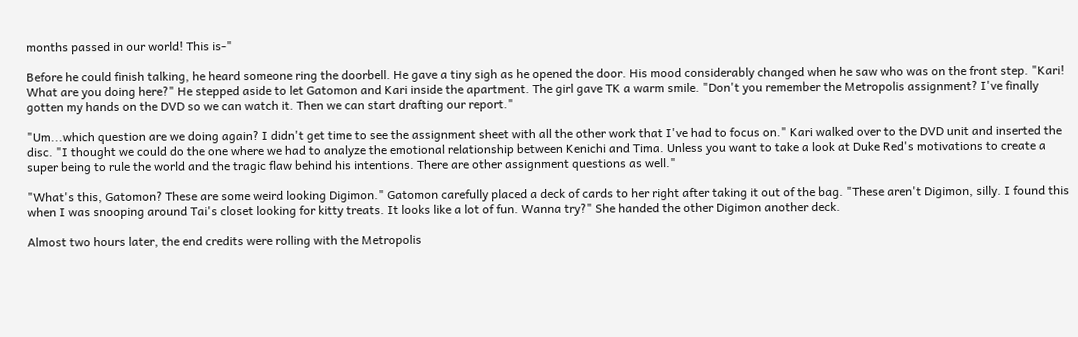months passed in our world! This is-"

Before he could finish talking, he heard someone ring the doorbell. He gave a tiny sigh as he opened the door. His mood considerably changed when he saw who was on the front step. "Kari! What are you doing here?" He stepped aside to let Gatomon and Kari inside the apartment. The girl gave TK a warm smile. "Don't you remember the Metropolis assignment? I've finally gotten my hands on the DVD so we can watch it. Then we can start drafting our report."

"Um...which question are we doing again? I didn't get time to see the assignment sheet with all the other work that I've had to focus on." Kari walked over to the DVD unit and inserted the disc. "I thought we could do the one where we had to analyze the emotional relationship between Kenichi and Tima. Unless you want to take a look at Duke Red's motivations to create a super being to rule the world and the tragic flaw behind his intentions. There are other assignment questions as well."

"What's this, Gatomon? These are some weird looking Digimon." Gatomon carefully placed a deck of cards to her right after taking it out of the bag. "These aren't Digimon, silly. I found this when I was snooping around Tai's closet looking for kitty treats. It looks like a lot of fun. Wanna try?" She handed the other Digimon another deck.

Almost two hours later, the end credits were rolling with the Metropolis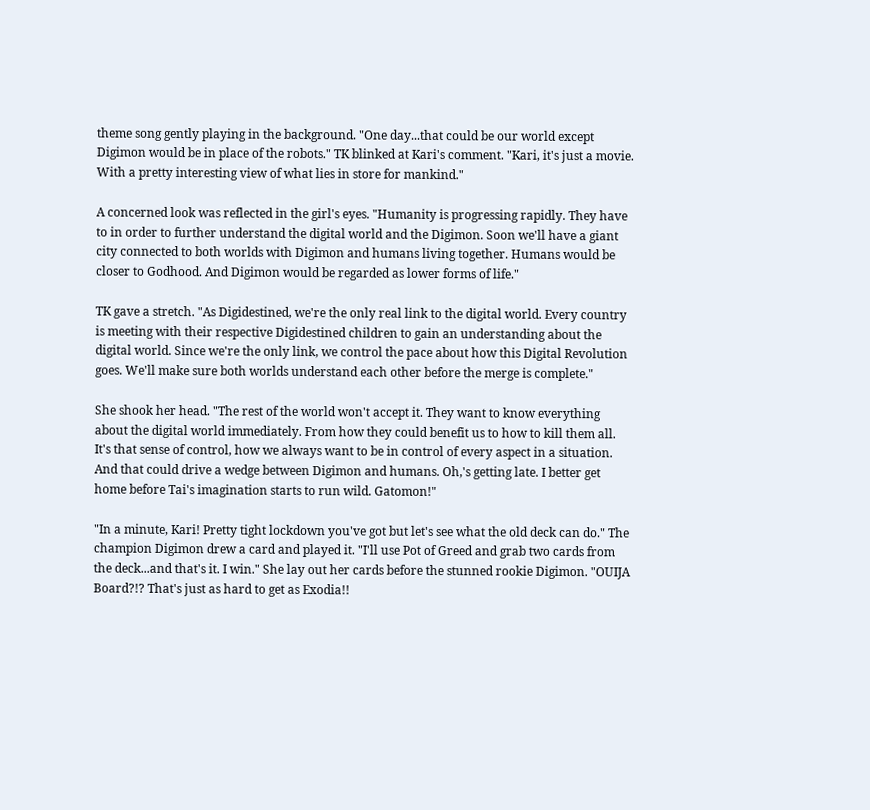theme song gently playing in the background. "One day...that could be our world except Digimon would be in place of the robots." TK blinked at Kari's comment. "Kari, it's just a movie. With a pretty interesting view of what lies in store for mankind."

A concerned look was reflected in the girl's eyes. "Humanity is progressing rapidly. They have to in order to further understand the digital world and the Digimon. Soon we'll have a giant city connected to both worlds with Digimon and humans living together. Humans would be closer to Godhood. And Digimon would be regarded as lower forms of life."

TK gave a stretch. "As Digidestined, we're the only real link to the digital world. Every country is meeting with their respective Digidestined children to gain an understanding about the digital world. Since we're the only link, we control the pace about how this Digital Revolution goes. We'll make sure both worlds understand each other before the merge is complete."

She shook her head. "The rest of the world won't accept it. They want to know everything about the digital world immediately. From how they could benefit us to how to kill them all. It's that sense of control, how we always want to be in control of every aspect in a situation. And that could drive a wedge between Digimon and humans. Oh,'s getting late. I better get home before Tai's imagination starts to run wild. Gatomon!"

"In a minute, Kari! Pretty tight lockdown you've got but let's see what the old deck can do." The champion Digimon drew a card and played it. "I'll use Pot of Greed and grab two cards from the deck...and that's it. I win." She lay out her cards before the stunned rookie Digimon. "OUIJA Board?!? That's just as hard to get as Exodia!!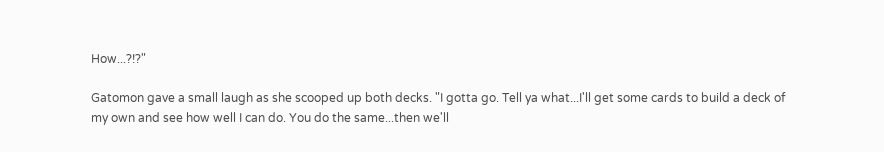How...?!?"

Gatomon gave a small laugh as she scooped up both decks. "I gotta go. Tell ya what...I'll get some cards to build a deck of my own and see how well I can do. You do the same...then we'll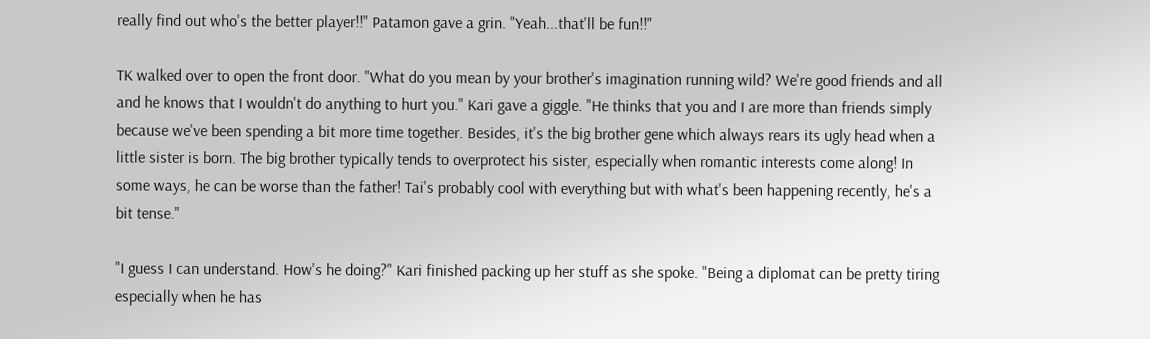really find out who's the better player!!" Patamon gave a grin. "Yeah...that'll be fun!!"

TK walked over to open the front door. "What do you mean by your brother's imagination running wild? We're good friends and all and he knows that I wouldn't do anything to hurt you." Kari gave a giggle. "He thinks that you and I are more than friends simply because we've been spending a bit more time together. Besides, it's the big brother gene which always rears its ugly head when a little sister is born. The big brother typically tends to overprotect his sister, especially when romantic interests come along! In some ways, he can be worse than the father! Tai's probably cool with everything but with what's been happening recently, he's a bit tense."

"I guess I can understand. How's he doing?" Kari finished packing up her stuff as she spoke. "Being a diplomat can be pretty tiring especially when he has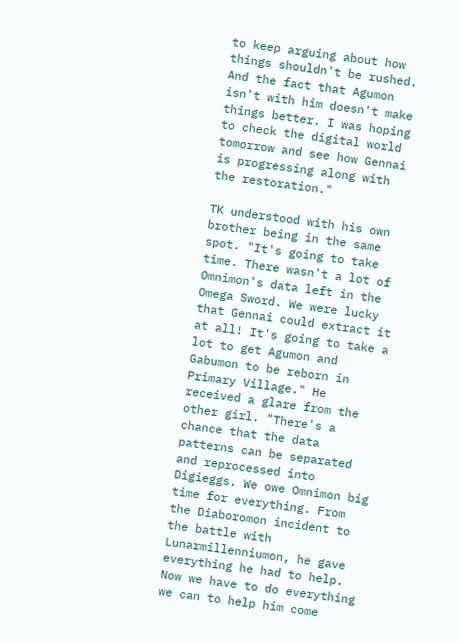to keep arguing about how things shouldn't be rushed. And the fact that Agumon isn't with him doesn't make things better. I was hoping to check the digital world tomorrow and see how Gennai is progressing along with the restoration."

TK understood with his own brother being in the same spot. "It's going to take time. There wasn't a lot of Omnimon's data left in the Omega Sword. We were lucky that Gennai could extract it at all! It's going to take a lot to get Agumon and Gabumon to be reborn in Primary Village." He received a glare from the other girl. "There's a chance that the data patterns can be separated and reprocessed into Digieggs. We owe Omnimon big time for everything. From the Diaboromon incident to the battle with Lunarmillenniumon, he gave everything he had to help. Now we have to do everything we can to help him come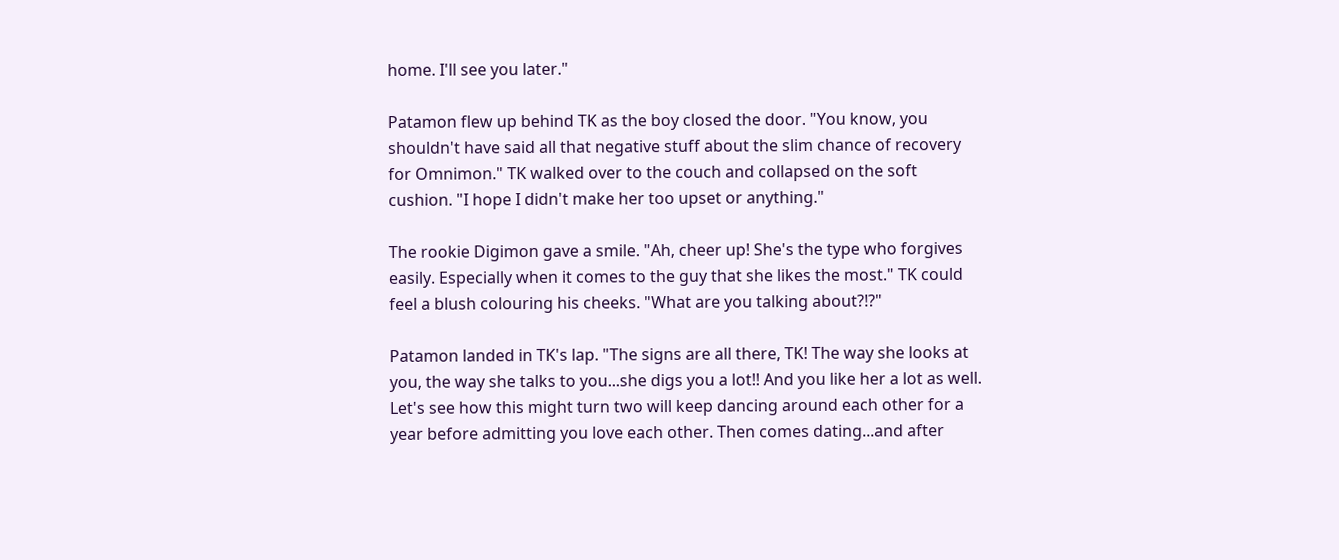home. I'll see you later."

Patamon flew up behind TK as the boy closed the door. "You know, you shouldn't have said all that negative stuff about the slim chance of recovery for Omnimon." TK walked over to the couch and collapsed on the soft cushion. "I hope I didn't make her too upset or anything."

The rookie Digimon gave a smile. "Ah, cheer up! She's the type who forgives easily. Especially when it comes to the guy that she likes the most." TK could feel a blush colouring his cheeks. "What are you talking about?!?"

Patamon landed in TK's lap. "The signs are all there, TK! The way she looks at you, the way she talks to you...she digs you a lot!! And you like her a lot as well. Let's see how this might turn two will keep dancing around each other for a year before admitting you love each other. Then comes dating...and after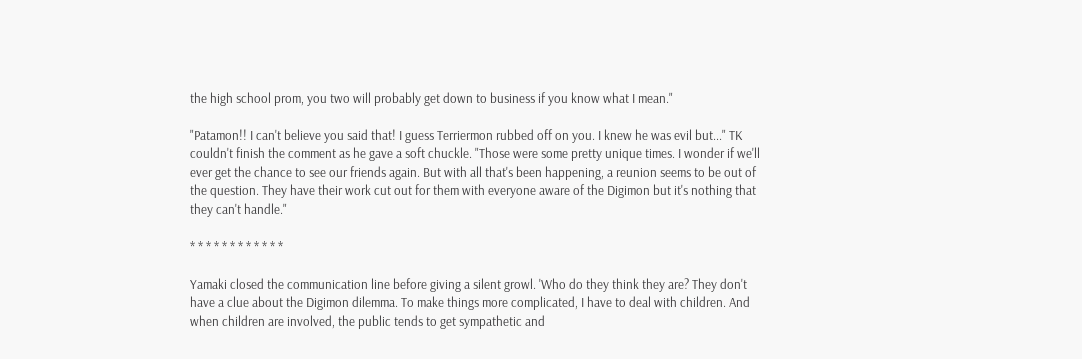the high school prom, you two will probably get down to business if you know what I mean."

"Patamon!! I can't believe you said that! I guess Terriermon rubbed off on you. I knew he was evil but..." TK couldn't finish the comment as he gave a soft chuckle. "Those were some pretty unique times. I wonder if we'll ever get the chance to see our friends again. But with all that's been happening, a reunion seems to be out of the question. They have their work cut out for them with everyone aware of the Digimon but it's nothing that they can't handle."

* * * * * * * * * * * *

Yamaki closed the communication line before giving a silent growl. 'Who do they think they are? They don't have a clue about the Digimon dilemma. To make things more complicated, I have to deal with children. And when children are involved, the public tends to get sympathetic and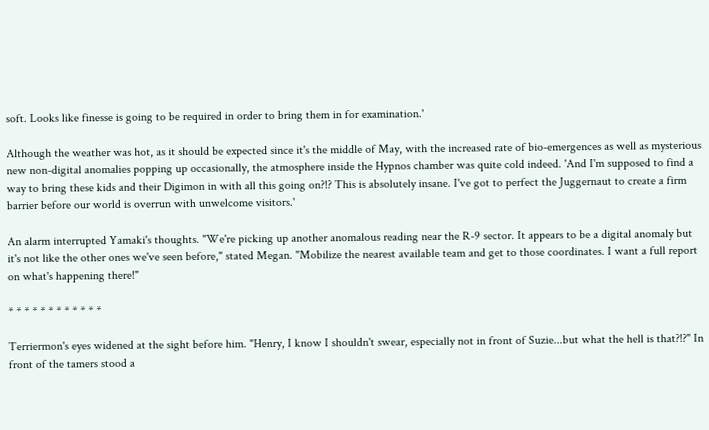soft. Looks like finesse is going to be required in order to bring them in for examination.'

Although the weather was hot, as it should be expected since it's the middle of May, with the increased rate of bio-emergences as well as mysterious new non-digital anomalies popping up occasionally, the atmosphere inside the Hypnos chamber was quite cold indeed. 'And I'm supposed to find a way to bring these kids and their Digimon in with all this going on?!? This is absolutely insane. I've got to perfect the Juggernaut to create a firm barrier before our world is overrun with unwelcome visitors.'

An alarm interrupted Yamaki's thoughts. "We're picking up another anomalous reading near the R-9 sector. It appears to be a digital anomaly but it's not like the other ones we've seen before," stated Megan. "Mobilize the nearest available team and get to those coordinates. I want a full report on what's happening there!"

* * * * * * * * * * * *

Terriermon's eyes widened at the sight before him. "Henry, I know I shouldn't swear, especially not in front of Suzie...but what the hell is that?!?" In front of the tamers stood a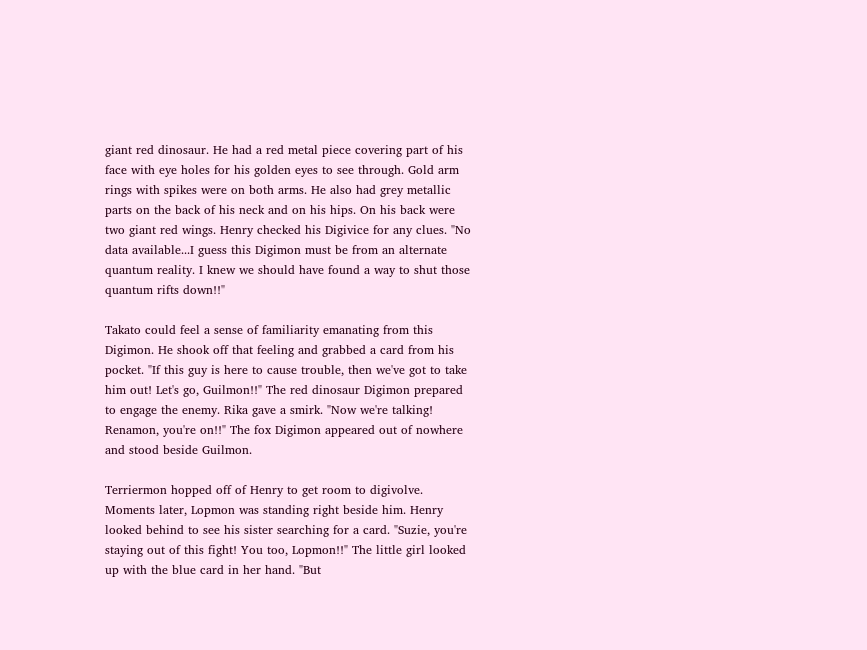giant red dinosaur. He had a red metal piece covering part of his face with eye holes for his golden eyes to see through. Gold arm rings with spikes were on both arms. He also had grey metallic parts on the back of his neck and on his hips. On his back were two giant red wings. Henry checked his Digivice for any clues. "No data available...I guess this Digimon must be from an alternate quantum reality. I knew we should have found a way to shut those quantum rifts down!!"

Takato could feel a sense of familiarity emanating from this Digimon. He shook off that feeling and grabbed a card from his pocket. "If this guy is here to cause trouble, then we've got to take him out! Let's go, Guilmon!!" The red dinosaur Digimon prepared to engage the enemy. Rika gave a smirk. "Now we're talking! Renamon, you're on!!" The fox Digimon appeared out of nowhere and stood beside Guilmon.

Terriermon hopped off of Henry to get room to digivolve. Moments later, Lopmon was standing right beside him. Henry looked behind to see his sister searching for a card. "Suzie, you're staying out of this fight! You too, Lopmon!!" The little girl looked up with the blue card in her hand. "But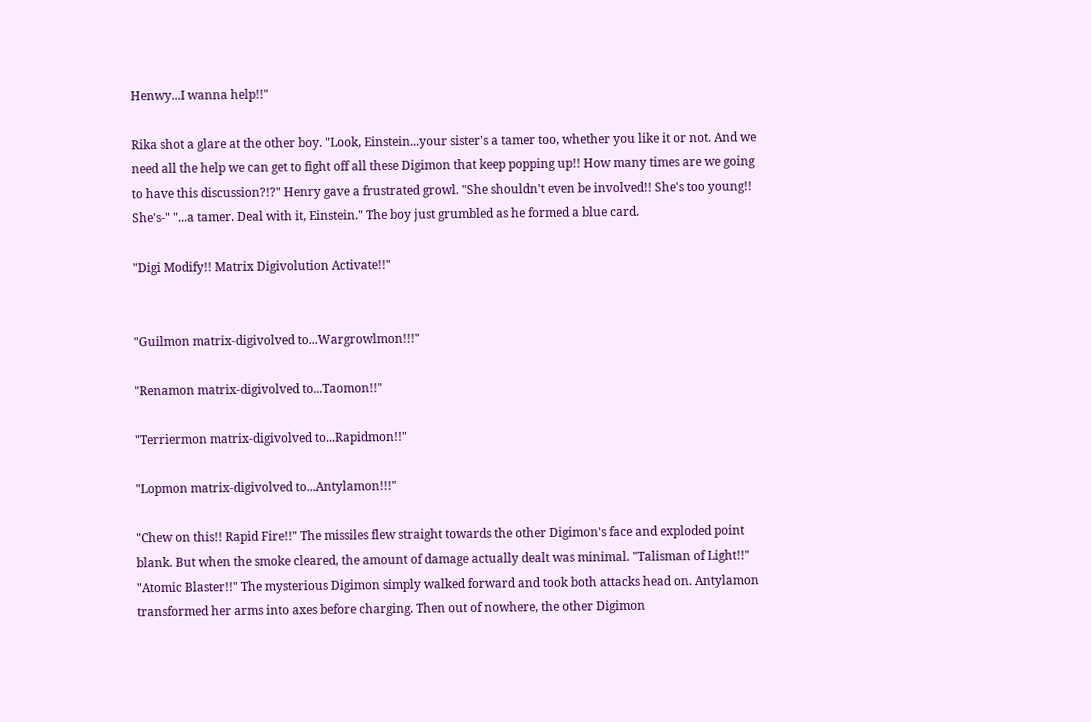Henwy...I wanna help!!"

Rika shot a glare at the other boy. "Look, Einstein...your sister's a tamer too, whether you like it or not. And we need all the help we can get to fight off all these Digimon that keep popping up!! How many times are we going to have this discussion?!?" Henry gave a frustrated growl. "She shouldn't even be involved!! She's too young!! She's-" "...a tamer. Deal with it, Einstein." The boy just grumbled as he formed a blue card.

"Digi Modify!! Matrix Digivolution Activate!!"


"Guilmon matrix-digivolved to...Wargrowlmon!!!"

"Renamon matrix-digivolved to...Taomon!!"

"Terriermon matrix-digivolved to...Rapidmon!!"

"Lopmon matrix-digivolved to...Antylamon!!!"

"Chew on this!! Rapid Fire!!" The missiles flew straight towards the other Digimon's face and exploded point blank. But when the smoke cleared, the amount of damage actually dealt was minimal. "Talisman of Light!!" "Atomic Blaster!!" The mysterious Digimon simply walked forward and took both attacks head on. Antylamon transformed her arms into axes before charging. Then out of nowhere, the other Digimon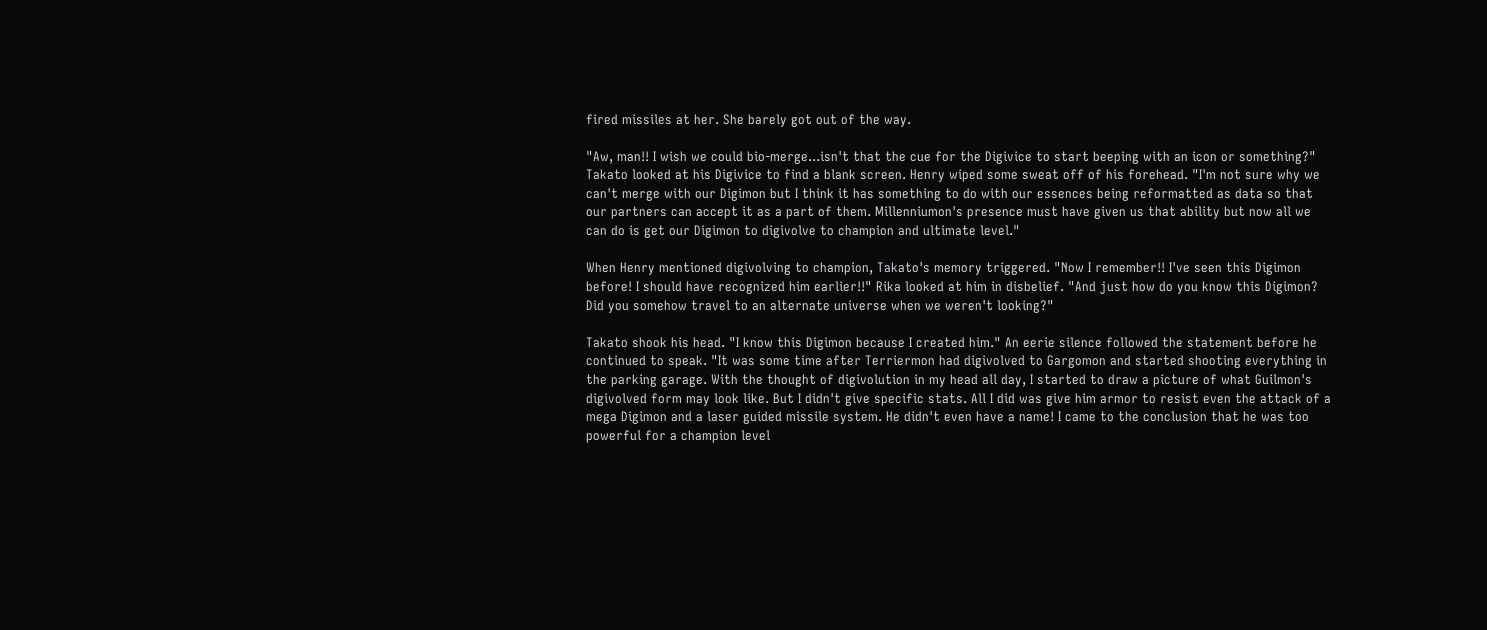fired missiles at her. She barely got out of the way.

"Aw, man!! I wish we could bio-merge...isn't that the cue for the Digivice to start beeping with an icon or something?" Takato looked at his Digivice to find a blank screen. Henry wiped some sweat off of his forehead. "I'm not sure why we can't merge with our Digimon but I think it has something to do with our essences being reformatted as data so that our partners can accept it as a part of them. Millenniumon's presence must have given us that ability but now all we can do is get our Digimon to digivolve to champion and ultimate level."

When Henry mentioned digivolving to champion, Takato's memory triggered. "Now I remember!! I've seen this Digimon before! I should have recognized him earlier!!" Rika looked at him in disbelief. "And just how do you know this Digimon? Did you somehow travel to an alternate universe when we weren't looking?"

Takato shook his head. "I know this Digimon because I created him." An eerie silence followed the statement before he continued to speak. "It was some time after Terriermon had digivolved to Gargomon and started shooting everything in the parking garage. With the thought of digivolution in my head all day, I started to draw a picture of what Guilmon's digivolved form may look like. But I didn't give specific stats. All I did was give him armor to resist even the attack of a mega Digimon and a laser guided missile system. He didn't even have a name! I came to the conclusion that he was too powerful for a champion level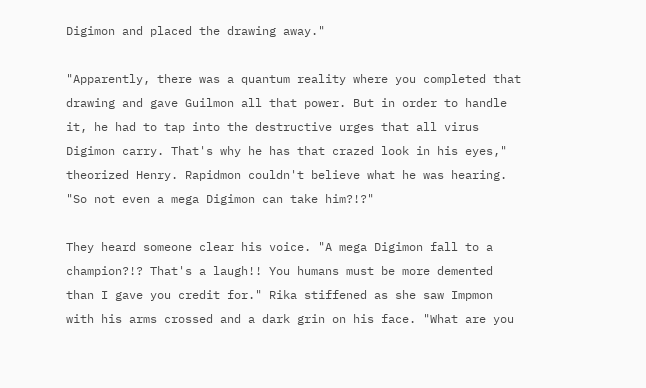Digimon and placed the drawing away."

"Apparently, there was a quantum reality where you completed that drawing and gave Guilmon all that power. But in order to handle it, he had to tap into the destructive urges that all virus Digimon carry. That's why he has that crazed look in his eyes," theorized Henry. Rapidmon couldn't believe what he was hearing. "So not even a mega Digimon can take him?!?"

They heard someone clear his voice. "A mega Digimon fall to a champion?!? That's a laugh!! You humans must be more demented than I gave you credit for." Rika stiffened as she saw Impmon with his arms crossed and a dark grin on his face. "What are you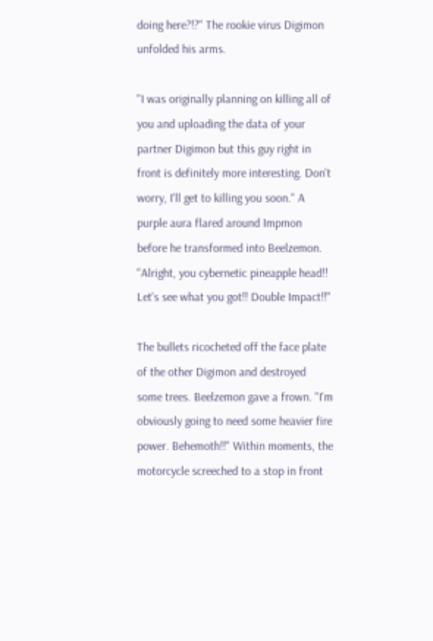doing here?!?" The rookie virus Digimon unfolded his arms.

"I was originally planning on killing all of you and uploading the data of your partner Digimon but this guy right in front is definitely more interesting. Don't worry, I'll get to killing you soon." A purple aura flared around Impmon before he transformed into Beelzemon. "Alright, you cybernetic pineapple head!! Let's see what you got!! Double Impact!!"

The bullets ricocheted off the face plate of the other Digimon and destroyed some trees. Beelzemon gave a frown. "I'm obviously going to need some heavier fire power. Behemoth!!" Within moments, the motorcycle screeched to a stop in front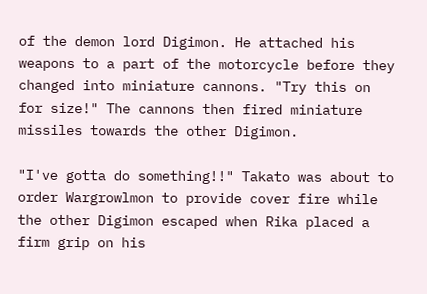of the demon lord Digimon. He attached his weapons to a part of the motorcycle before they changed into miniature cannons. "Try this on for size!" The cannons then fired miniature missiles towards the other Digimon.

"I've gotta do something!!" Takato was about to order Wargrowlmon to provide cover fire while the other Digimon escaped when Rika placed a firm grip on his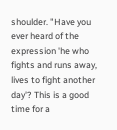shoulder. "Have you ever heard of the expression 'he who fights and runs away, lives to fight another day'? This is a good time for a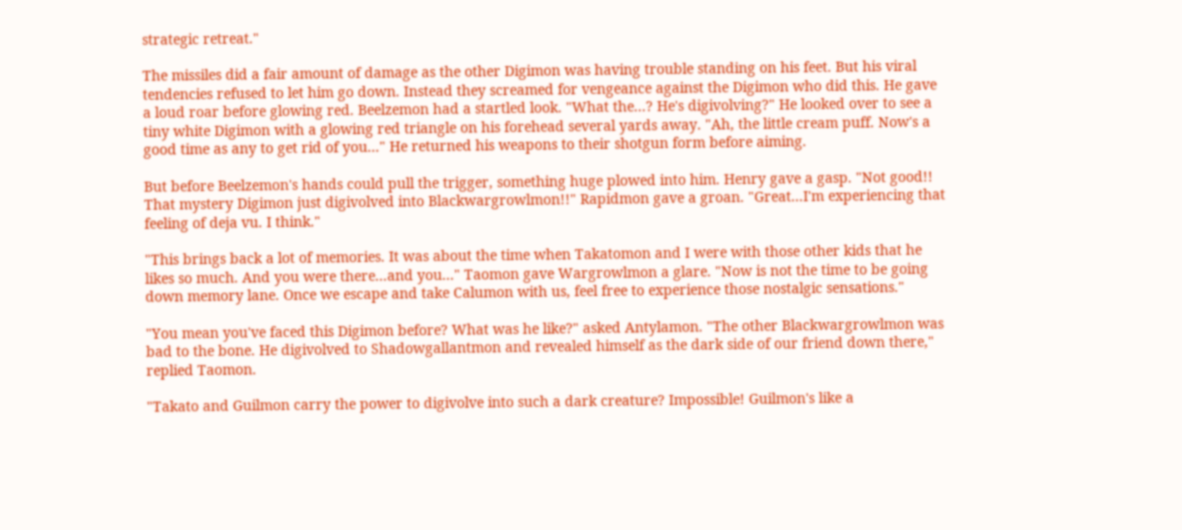strategic retreat."

The missiles did a fair amount of damage as the other Digimon was having trouble standing on his feet. But his viral tendencies refused to let him go down. Instead they screamed for vengeance against the Digimon who did this. He gave a loud roar before glowing red. Beelzemon had a startled look. "What the...? He's digivolving?" He looked over to see a tiny white Digimon with a glowing red triangle on his forehead several yards away. "Ah, the little cream puff. Now's a good time as any to get rid of you..." He returned his weapons to their shotgun form before aiming.

But before Beelzemon's hands could pull the trigger, something huge plowed into him. Henry gave a gasp. "Not good!! That mystery Digimon just digivolved into Blackwargrowlmon!!" Rapidmon gave a groan. "Great...I'm experiencing that feeling of deja vu. I think."

"This brings back a lot of memories. It was about the time when Takatomon and I were with those other kids that he likes so much. And you were there...and you..." Taomon gave Wargrowlmon a glare. "Now is not the time to be going down memory lane. Once we escape and take Calumon with us, feel free to experience those nostalgic sensations."

"You mean you've faced this Digimon before? What was he like?" asked Antylamon. "The other Blackwargrowlmon was bad to the bone. He digivolved to Shadowgallantmon and revealed himself as the dark side of our friend down there," replied Taomon.

"Takato and Guilmon carry the power to digivolve into such a dark creature? Impossible! Guilmon's like a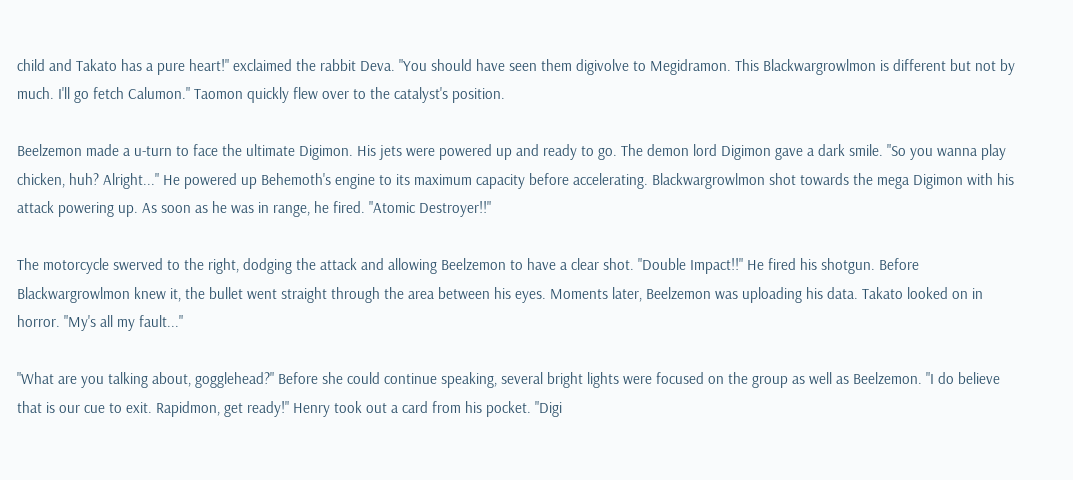child and Takato has a pure heart!" exclaimed the rabbit Deva. "You should have seen them digivolve to Megidramon. This Blackwargrowlmon is different but not by much. I'll go fetch Calumon." Taomon quickly flew over to the catalyst's position.

Beelzemon made a u-turn to face the ultimate Digimon. His jets were powered up and ready to go. The demon lord Digimon gave a dark smile. "So you wanna play chicken, huh? Alright..." He powered up Behemoth's engine to its maximum capacity before accelerating. Blackwargrowlmon shot towards the mega Digimon with his attack powering up. As soon as he was in range, he fired. "Atomic Destroyer!!"

The motorcycle swerved to the right, dodging the attack and allowing Beelzemon to have a clear shot. "Double Impact!!" He fired his shotgun. Before Blackwargrowlmon knew it, the bullet went straight through the area between his eyes. Moments later, Beelzemon was uploading his data. Takato looked on in horror. "My's all my fault..."

"What are you talking about, gogglehead?" Before she could continue speaking, several bright lights were focused on the group as well as Beelzemon. "I do believe that is our cue to exit. Rapidmon, get ready!" Henry took out a card from his pocket. "Digi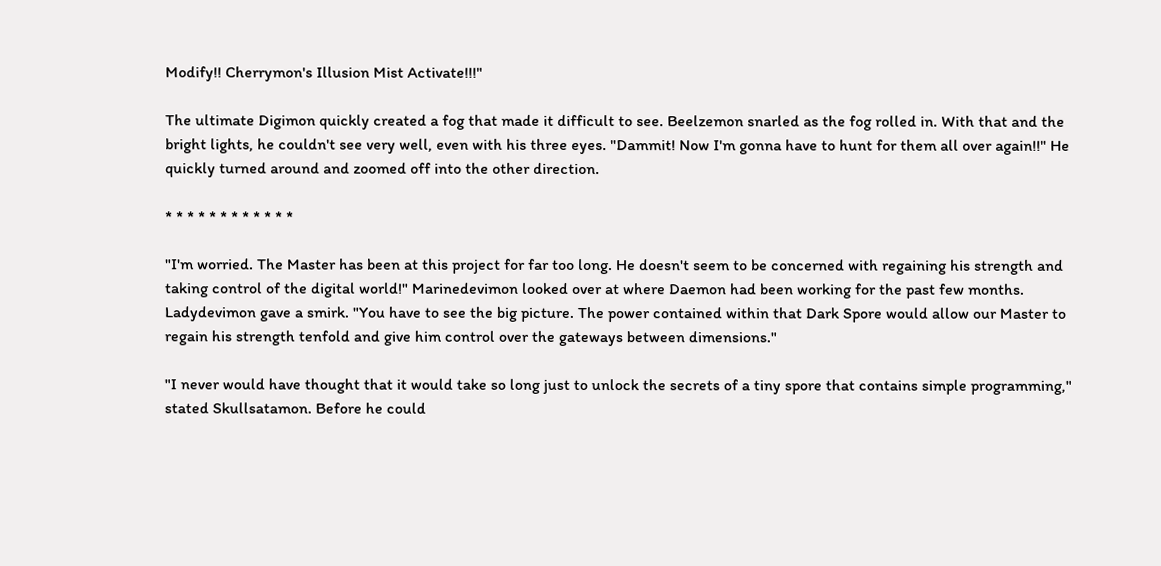Modify!! Cherrymon's Illusion Mist Activate!!!"

The ultimate Digimon quickly created a fog that made it difficult to see. Beelzemon snarled as the fog rolled in. With that and the bright lights, he couldn't see very well, even with his three eyes. "Dammit! Now I'm gonna have to hunt for them all over again!!" He quickly turned around and zoomed off into the other direction.

* * * * * * * * * * * *

"I'm worried. The Master has been at this project for far too long. He doesn't seem to be concerned with regaining his strength and taking control of the digital world!" Marinedevimon looked over at where Daemon had been working for the past few months. Ladydevimon gave a smirk. "You have to see the big picture. The power contained within that Dark Spore would allow our Master to regain his strength tenfold and give him control over the gateways between dimensions."

"I never would have thought that it would take so long just to unlock the secrets of a tiny spore that contains simple programming," stated Skullsatamon. Before he could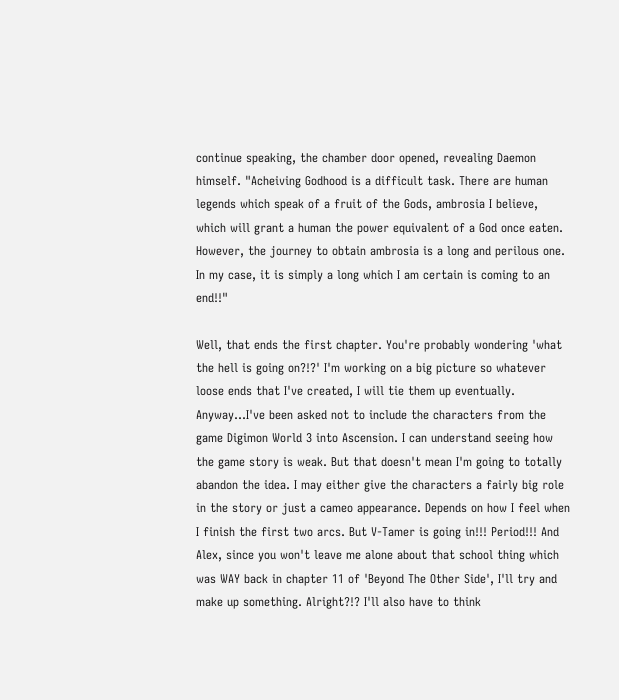continue speaking, the chamber door opened, revealing Daemon himself. "Acheiving Godhood is a difficult task. There are human legends which speak of a fruit of the Gods, ambrosia I believe, which will grant a human the power equivalent of a God once eaten. However, the journey to obtain ambrosia is a long and perilous one. In my case, it is simply a long which I am certain is coming to an end!!"

Well, that ends the first chapter. You're probably wondering 'what the hell is going on?!?' I'm working on a big picture so whatever loose ends that I've created, I will tie them up eventually. Anyway...I've been asked not to include the characters from the game Digimon World 3 into Ascension. I can understand seeing how the game story is weak. But that doesn't mean I'm going to totally abandon the idea. I may either give the characters a fairly big role in the story or just a cameo appearance. Depends on how I feel when I finish the first two arcs. But V-Tamer is going in!!! Period!!! And Alex, since you won't leave me alone about that school thing which was WAY back in chapter 11 of 'Beyond The Other Side', I'll try and make up something. Alright?!? I'll also have to think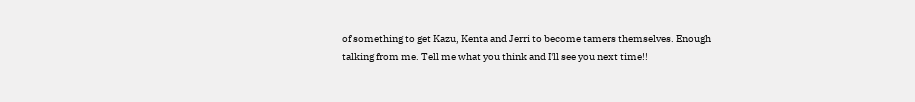of something to get Kazu, Kenta and Jerri to become tamers themselves. Enough talking from me. Tell me what you think and I'll see you next time!!